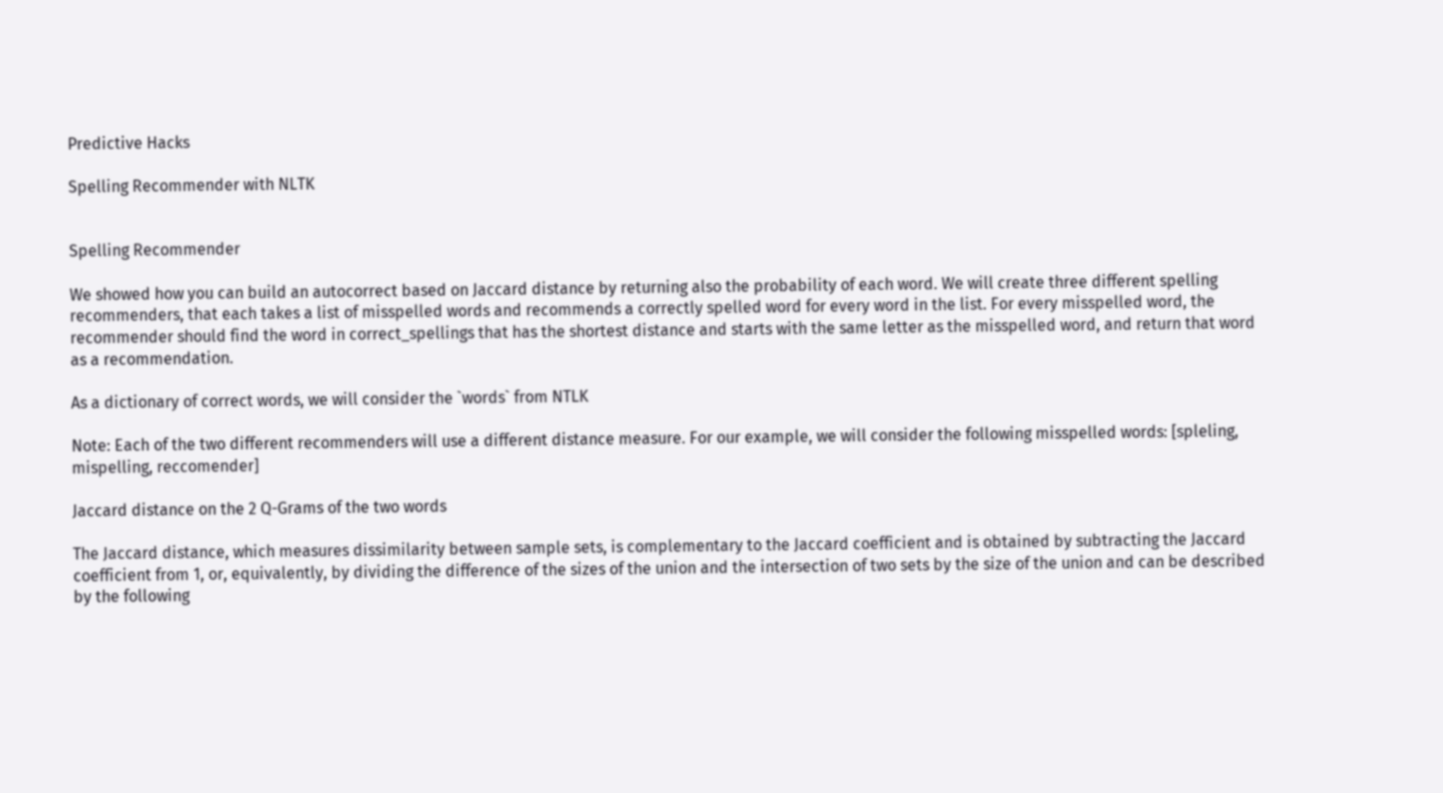Predictive Hacks

Spelling Recommender with NLTK


Spelling Recommender

We showed how you can build an autocorrect based on Jaccard distance by returning also the probability of each word. We will create three different spelling recommenders, that each takes a list of misspelled words and recommends a correctly spelled word for every word in the list. For every misspelled word, the recommender should find the word in correct_spellings that has the shortest distance and starts with the same letter as the misspelled word, and return that word as a recommendation.

As a dictionary of correct words, we will consider the `words` from NTLK

Note: Each of the two different recommenders will use a different distance measure. For our example, we will consider the following misspelled words: [spleling, mispelling, reccomender]

Jaccard distance on the 2 Q-Grams of the two words

The Jaccard distance, which measures dissimilarity between sample sets, is complementary to the Jaccard coefficient and is obtained by subtracting the Jaccard coefficient from 1, or, equivalently, by dividing the difference of the sizes of the union and the intersection of two sets by the size of the union and can be described by the following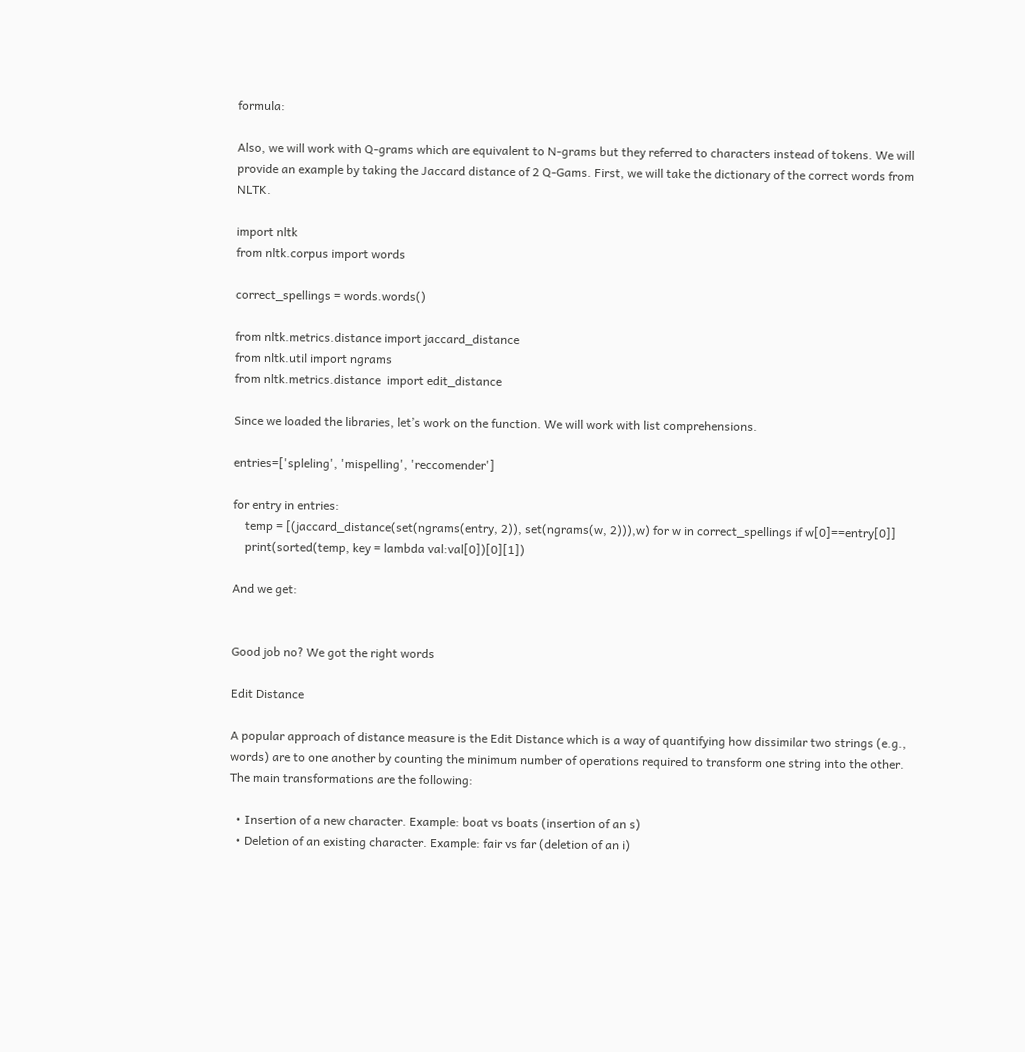formula:

Also, we will work with Q-grams which are equivalent to N-grams but they referred to characters instead of tokens. We will provide an example by taking the Jaccard distance of 2 Q-Gams. First, we will take the dictionary of the correct words from NLTK.

import nltk
from nltk.corpus import words

correct_spellings = words.words()

from nltk.metrics.distance import jaccard_distance
from nltk.util import ngrams
from nltk.metrics.distance  import edit_distance

Since we loaded the libraries, let’s work on the function. We will work with list comprehensions.

entries=['spleling', 'mispelling', 'reccomender']

for entry in entries:
    temp = [(jaccard_distance(set(ngrams(entry, 2)), set(ngrams(w, 2))),w) for w in correct_spellings if w[0]==entry[0]]
    print(sorted(temp, key = lambda val:val[0])[0][1])

And we get:


Good job no? We got the right words

Edit Distance

A popular approach of distance measure is the Edit Distance which is a way of quantifying how dissimilar two strings (e.g., words) are to one another by counting the minimum number of operations required to transform one string into the other. The main transformations are the following:

  • Insertion of a new character. Example: boat vs boats (insertion of an s)
  • Deletion of an existing character. Example: fair vs far (deletion of an i)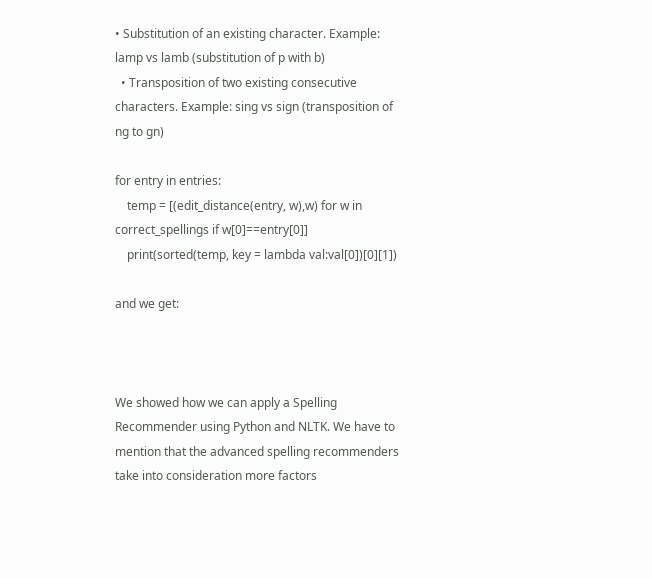• Substitution of an existing character. Example: lamp vs lamb (substitution of p with b)
  • Transposition of two existing consecutive characters. Example: sing vs sign (transposition of ng to gn)

for entry in entries:
    temp = [(edit_distance(entry, w),w) for w in correct_spellings if w[0]==entry[0]]
    print(sorted(temp, key = lambda val:val[0])[0][1])

and we get:



We showed how we can apply a Spelling Recommender using Python and NLTK. We have to mention that the advanced spelling recommenders take into consideration more factors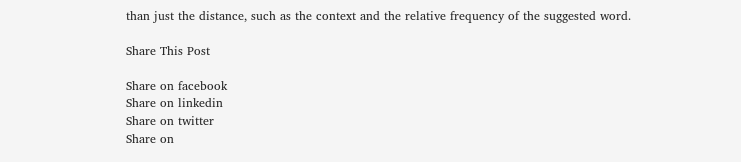than just the distance, such as the context and the relative frequency of the suggested word.

Share This Post

Share on facebook
Share on linkedin
Share on twitter
Share on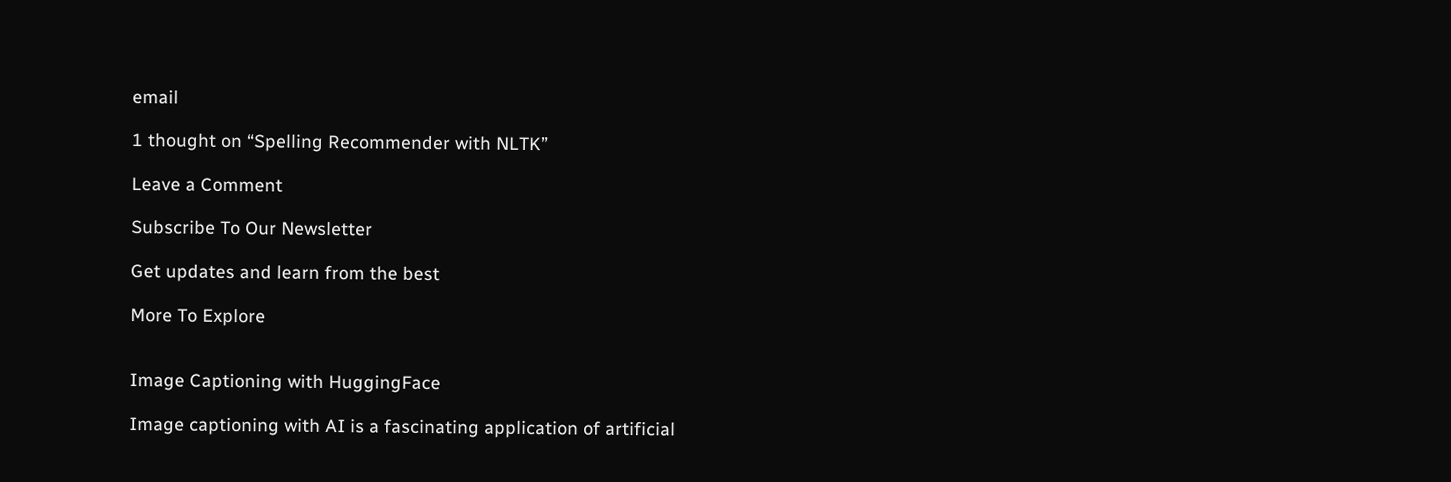email

1 thought on “Spelling Recommender with NLTK”

Leave a Comment

Subscribe To Our Newsletter

Get updates and learn from the best

More To Explore


Image Captioning with HuggingFace

Image captioning with AI is a fascinating application of artificial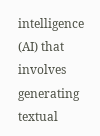intelligence (AI) that involves generating textual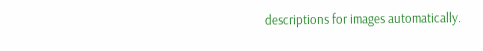descriptions for images automatically.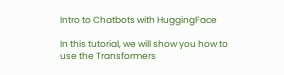Intro to Chatbots with HuggingFace

In this tutorial, we will show you how to use the Transformers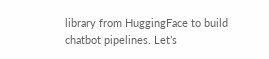library from HuggingFace to build chatbot pipelines. Let’s